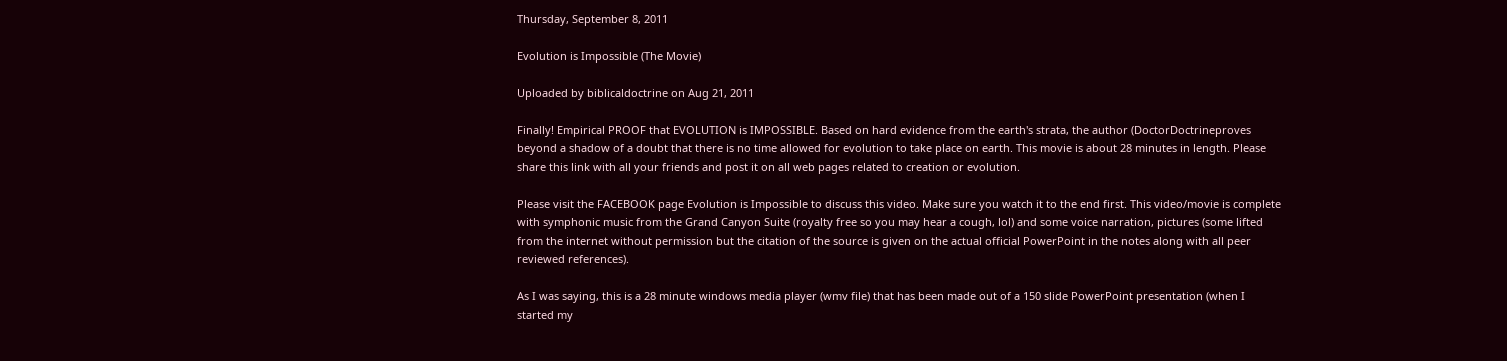Thursday, September 8, 2011

Evolution is Impossible (The Movie)

Uploaded by biblicaldoctrine on Aug 21, 2011

Finally! Empirical PROOF that EVOLUTION is IMPOSSIBLE. Based on hard evidence from the earth's strata, the author (DoctorDoctrineproves beyond a shadow of a doubt that there is no time allowed for evolution to take place on earth. This movie is about 28 minutes in length. Please share this link with all your friends and post it on all web pages related to creation or evolution.

Please visit the FACEBOOK page Evolution is Impossible to discuss this video. Make sure you watch it to the end first. This video/movie is complete with symphonic music from the Grand Canyon Suite (royalty free so you may hear a cough, lol) and some voice narration, pictures (some lifted from the internet without permission but the citation of the source is given on the actual official PowerPoint in the notes along with all peer reviewed references).

As I was saying, this is a 28 minute windows media player (wmv file) that has been made out of a 150 slide PowerPoint presentation (when I started my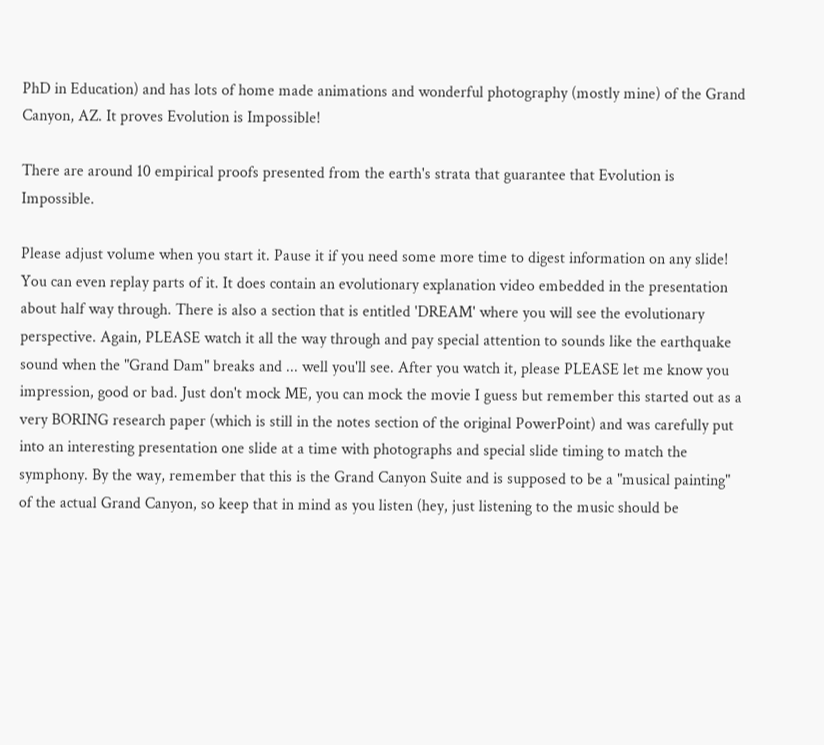PhD in Education) and has lots of home made animations and wonderful photography (mostly mine) of the Grand Canyon, AZ. It proves Evolution is Impossible!

There are around 10 empirical proofs presented from the earth's strata that guarantee that Evolution is Impossible.

Please adjust volume when you start it. Pause it if you need some more time to digest information on any slide! You can even replay parts of it. It does contain an evolutionary explanation video embedded in the presentation about half way through. There is also a section that is entitled 'DREAM' where you will see the evolutionary perspective. Again, PLEASE watch it all the way through and pay special attention to sounds like the earthquake sound when the "Grand Dam" breaks and ... well you'll see. After you watch it, please PLEASE let me know you impression, good or bad. Just don't mock ME, you can mock the movie I guess but remember this started out as a very BORING research paper (which is still in the notes section of the original PowerPoint) and was carefully put into an interesting presentation one slide at a time with photographs and special slide timing to match the symphony. By the way, remember that this is the Grand Canyon Suite and is supposed to be a "musical painting" of the actual Grand Canyon, so keep that in mind as you listen (hey, just listening to the music should be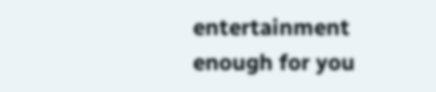entertainment enough for you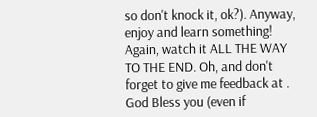so don't knock it, ok?). Anyway, enjoy and learn something! Again, watch it ALL THE WAY TO THE END. Oh, and don't forget to give me feedback at . God Bless you (even if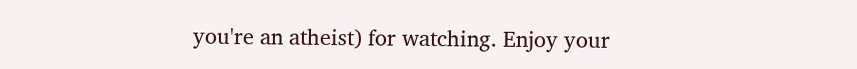you're an atheist) for watching. Enjoy your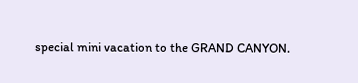special mini vacation to the GRAND CANYON.